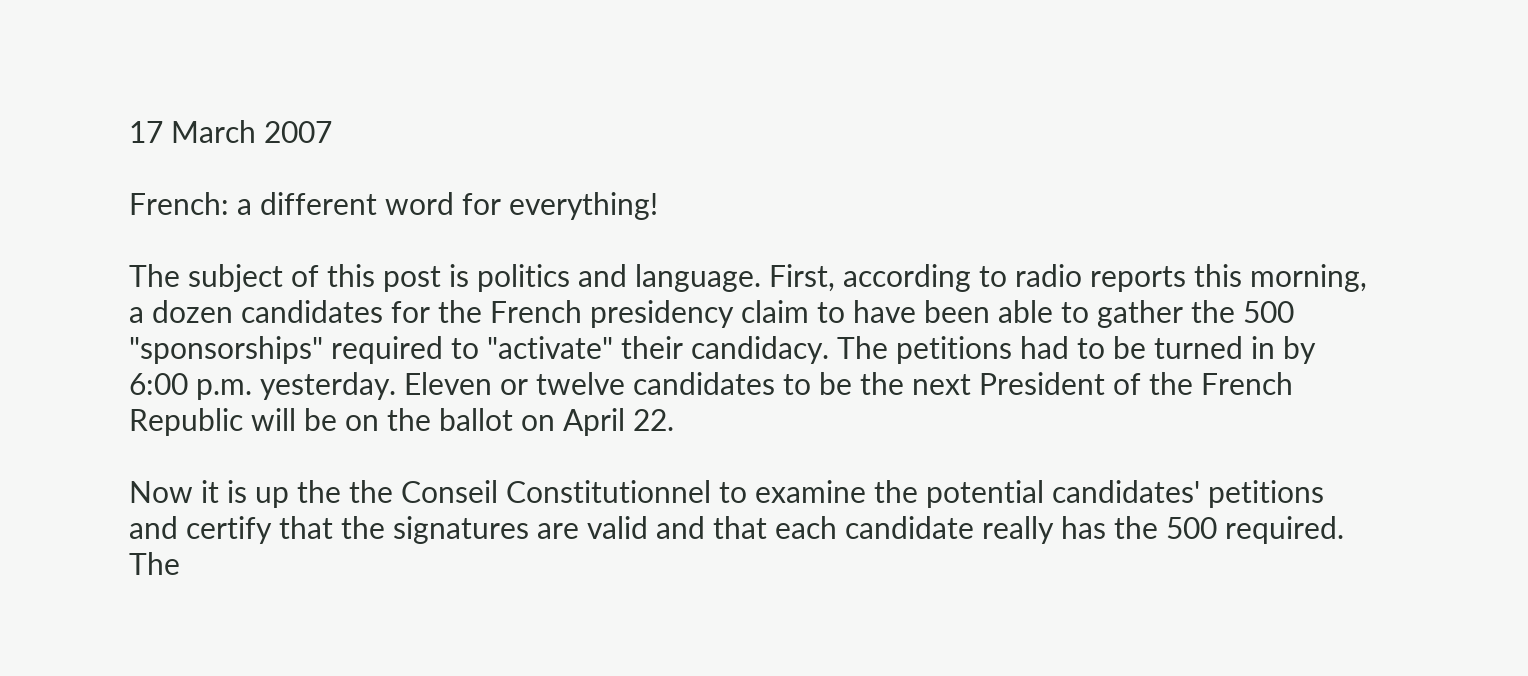17 March 2007

French: a different word for everything!

The subject of this post is politics and language. First, according to radio reports this morning, a dozen candidates for the French presidency claim to have been able to gather the 500 "sponsorships" required to "activate" their candidacy. The petitions had to be turned in by 6:00 p.m. yesterday. Eleven or twelve candidates to be the next President of the French Republic will be on the ballot on April 22.

Now it is up the the Conseil Constitutionnel to examine the potential candidates' petitions and certify that the signatures are valid and that each candidate really has the 500 required. The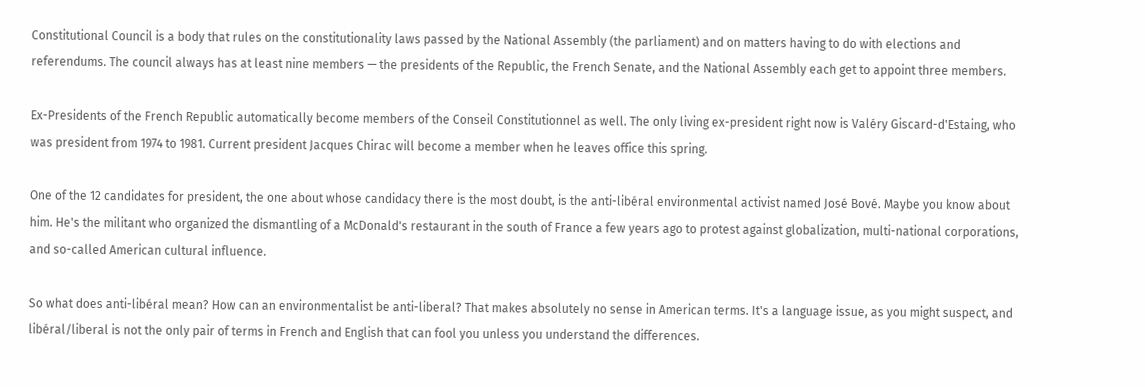Constitutional Council is a body that rules on the constitutionality laws passed by the National Assembly (the parliament) and on matters having to do with elections and referendums. The council always has at least nine members — the presidents of the Republic, the French Senate, and the National Assembly each get to appoint three members.

Ex-Presidents of the French Republic automatically become members of the Conseil Constitutionnel as well. The only living ex-president right now is Valéry Giscard-d'Estaing, who was president from 1974 to 1981. Current president Jacques Chirac will become a member when he leaves office this spring.

One of the 12 candidates for president, the one about whose candidacy there is the most doubt, is the anti-libéral environmental activist named José Bové. Maybe you know about him. He's the militant who organized the dismantling of a McDonald's restaurant in the south of France a few years ago to protest against globalization, multi-national corporations, and so-called American cultural influence.

So what does anti-libéral mean? How can an environmentalist be anti-liberal? That makes absolutely no sense in American terms. It's a language issue, as you might suspect, and libéral/liberal is not the only pair of terms in French and English that can fool you unless you understand the differences.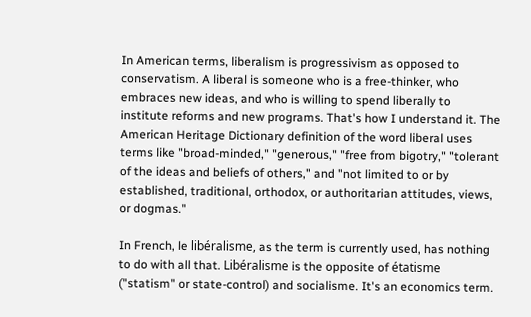In American terms, liberalism is progressivism as opposed to conservatism. A liberal is someone who is a free-thinker, who embraces new ideas, and who is willing to spend liberally to institute reforms and new programs. That's how I understand it. The American Heritage Dictionary definition of the word liberal uses terms like "broad-minded," "generous," "free from bigotry," "tolerant of the ideas and beliefs of others," and "not limited to or by established, traditional, orthodox, or authoritarian attitudes, views, or dogmas."

In French, le libéralisme, as the term is currently used, has nothing to do with all that. Libéralisme is the opposite of étatisme ("statism" or state-control) and socialisme. It's an economics term.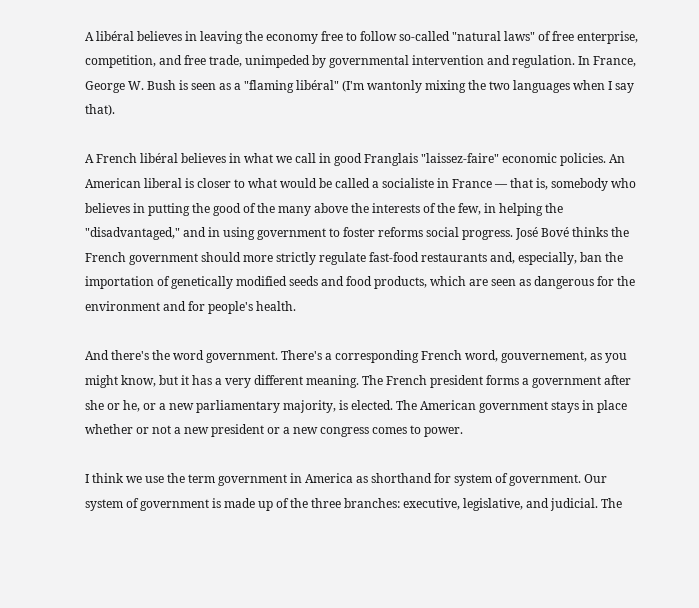A libéral believes in leaving the economy free to follow so-called "natural laws" of free enterprise, competition, and free trade, unimpeded by governmental intervention and regulation. In France, George W. Bush is seen as a "flaming libéral" (I'm wantonly mixing the two languages when I say that).

A French libéral believes in what we call in good Franglais "laissez-faire" economic policies. An American liberal is closer to what would be called a socialiste in France — that is, somebody who believes in putting the good of the many above the interests of the few, in helping the "disadvantaged," and in using government to foster reforms social progress. José Bové thinks the French government should more strictly regulate fast-food restaurants and, especially, ban the importation of genetically modified seeds and food products, which are seen as dangerous for the environment and for people's health.

And there's the word government. There's a corresponding French word, gouvernement, as you might know, but it has a very different meaning. The French president forms a government after she or he, or a new parliamentary majority, is elected. The American government stays in place whether or not a new president or a new congress comes to power.

I think we use the term government in America as shorthand for system of government. Our system of government is made up of the three branches: executive, legislative, and judicial. The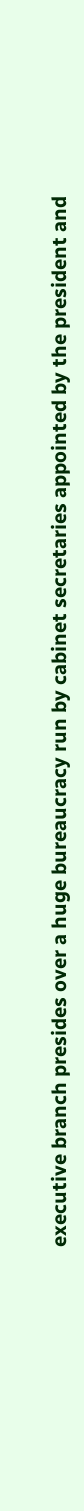executive branch presides over a huge bureaucracy run by cabinet secretaries appointed by the president and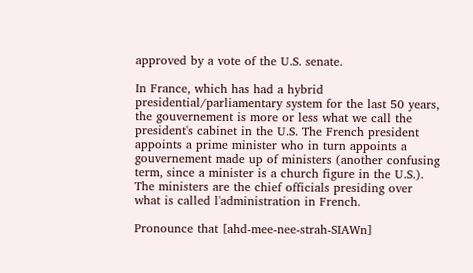approved by a vote of the U.S. senate.

In France, which has had a hybrid presidential/parliamentary system for the last 50 years, the gouvernement is more or less what we call the president's cabinet in the U.S. The French president appoints a prime minister who in turn appoints a gouvernement made up of ministers (another confusing term, since a minister is a church figure in the U.S.). The ministers are the chief officials presiding over what is called l'administration in French.

Pronounce that [ahd-mee-nee-strah-SIAWn]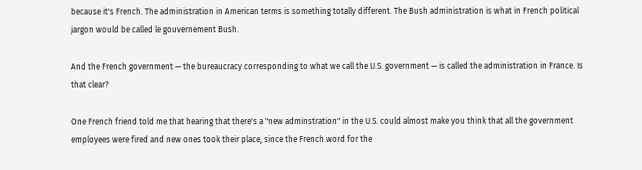because it's French. The administration in American terms is something totally different. The Bush administration is what in French political jargon would be called le gouvernement Bush.

And the French government — the bureaucracy corresponding to what we call the U.S. government — is called the administration in France. Is that clear?

One French friend told me that hearing that there's a "new adminstration" in the U.S. could almost make you think that all the government employees were fired and new ones took their place, since the French word for the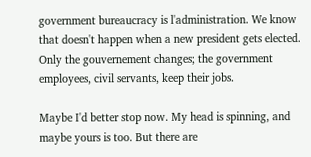government bureaucracy is l'administration. We know that doesn't happen when a new president gets elected. Only the gouvernement changes; the government employees, civil servants, keep their jobs.

Maybe I'd better stop now. My head is spinning, and maybe yours is too. But there are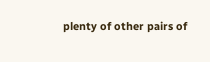plenty of other pairs of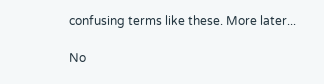confusing terms like these. More later...

No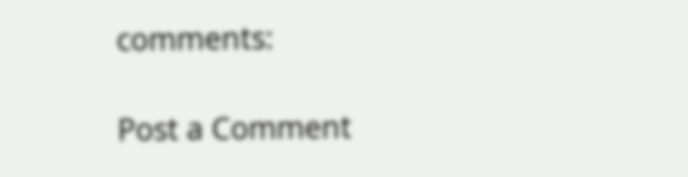comments:

Post a Comment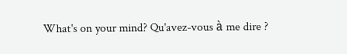What's on your mind? Qu'avez-vous à me dire ?